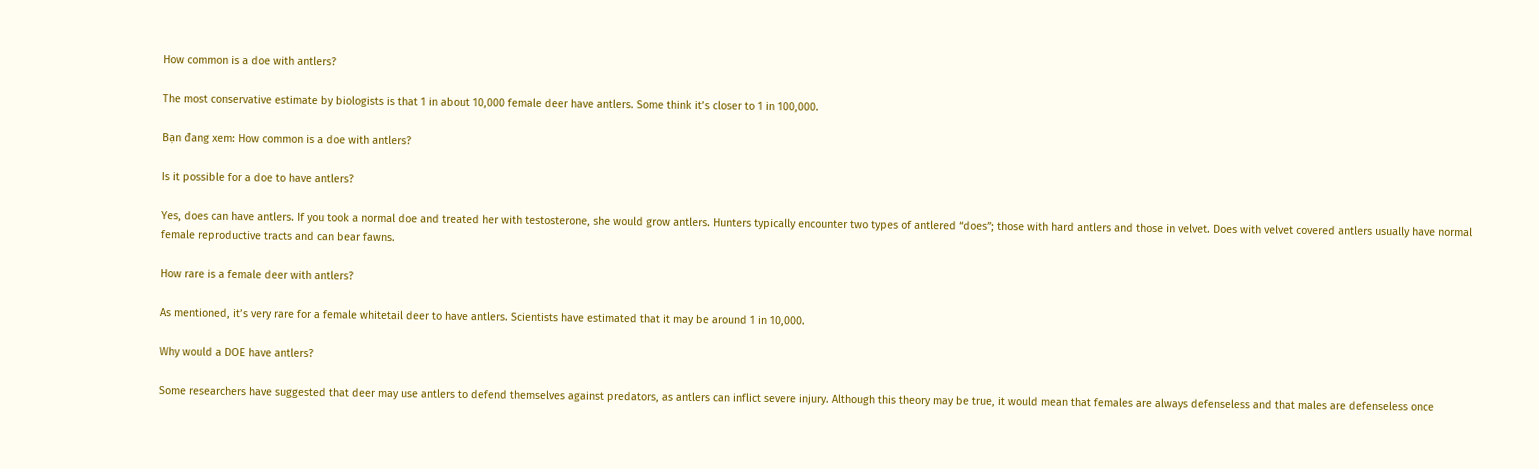How common is a doe with antlers?

The most conservative estimate by biologists is that 1 in about 10,000 female deer have antlers. Some think it’s closer to 1 in 100,000.

Bạn đang xem: How common is a doe with antlers?

Is it possible for a doe to have antlers?

Yes, does can have antlers. If you took a normal doe and treated her with testosterone, she would grow antlers. Hunters typically encounter two types of antlered “does”; those with hard antlers and those in velvet. Does with velvet covered antlers usually have normal female reproductive tracts and can bear fawns.

How rare is a female deer with antlers?

As mentioned, it’s very rare for a female whitetail deer to have antlers. Scientists have estimated that it may be around 1 in 10,000.

Why would a DOE have antlers?

Some researchers have suggested that deer may use antlers to defend themselves against predators, as antlers can inflict severe injury. Although this theory may be true, it would mean that females are always defenseless and that males are defenseless once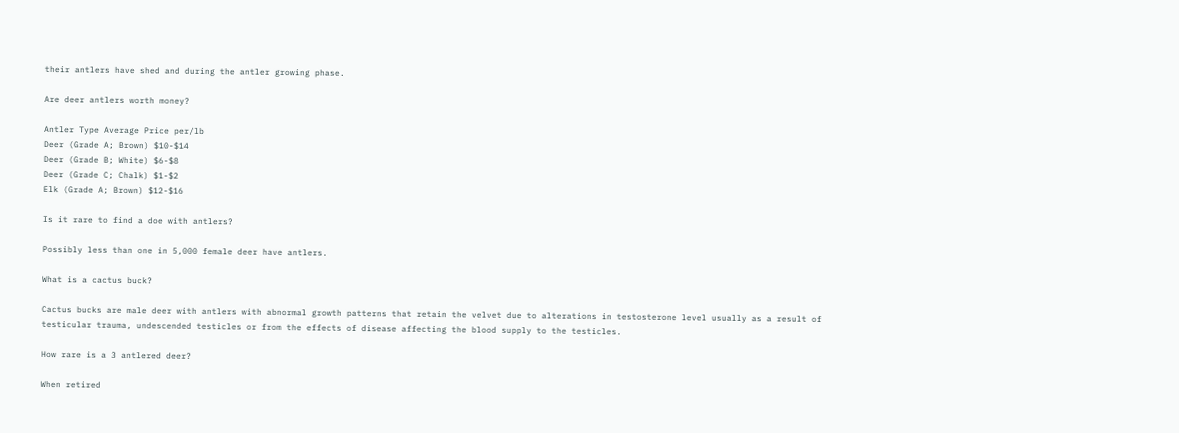their antlers have shed and during the antler growing phase.

Are deer antlers worth money?

Antler Type Average Price per/lb
Deer (Grade A; Brown) $10-$14
Deer (Grade B; White) $6-$8
Deer (Grade C; Chalk) $1-$2
Elk (Grade A; Brown) $12-$16

Is it rare to find a doe with antlers?

Possibly less than one in 5,000 female deer have antlers.

What is a cactus buck?

Cactus bucks are male deer with antlers with abnormal growth patterns that retain the velvet due to alterations in testosterone level usually as a result of testicular trauma, undescended testicles or from the effects of disease affecting the blood supply to the testicles.

How rare is a 3 antlered deer?

When retired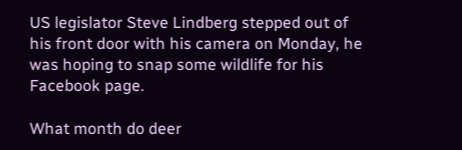US legislator Steve Lindberg stepped out of his front door with his camera on Monday, he was hoping to snap some wildlife for his Facebook page.

What month do deer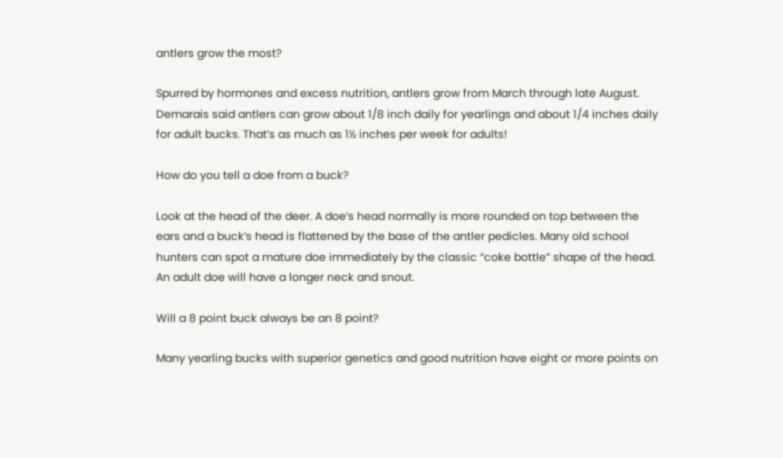antlers grow the most?

Spurred by hormones and excess nutrition, antlers grow from March through late August. Demarais said antlers can grow about 1/8 inch daily for yearlings and about 1/4 inches daily for adult bucks. That’s as much as 1½ inches per week for adults!

How do you tell a doe from a buck?

Look at the head of the deer. A doe’s head normally is more rounded on top between the ears and a buck’s head is flattened by the base of the antler pedicles. Many old school hunters can spot a mature doe immediately by the classic “coke bottle” shape of the head. An adult doe will have a longer neck and snout.

Will a 8 point buck always be an 8 point?

Many yearling bucks with superior genetics and good nutrition have eight or more points on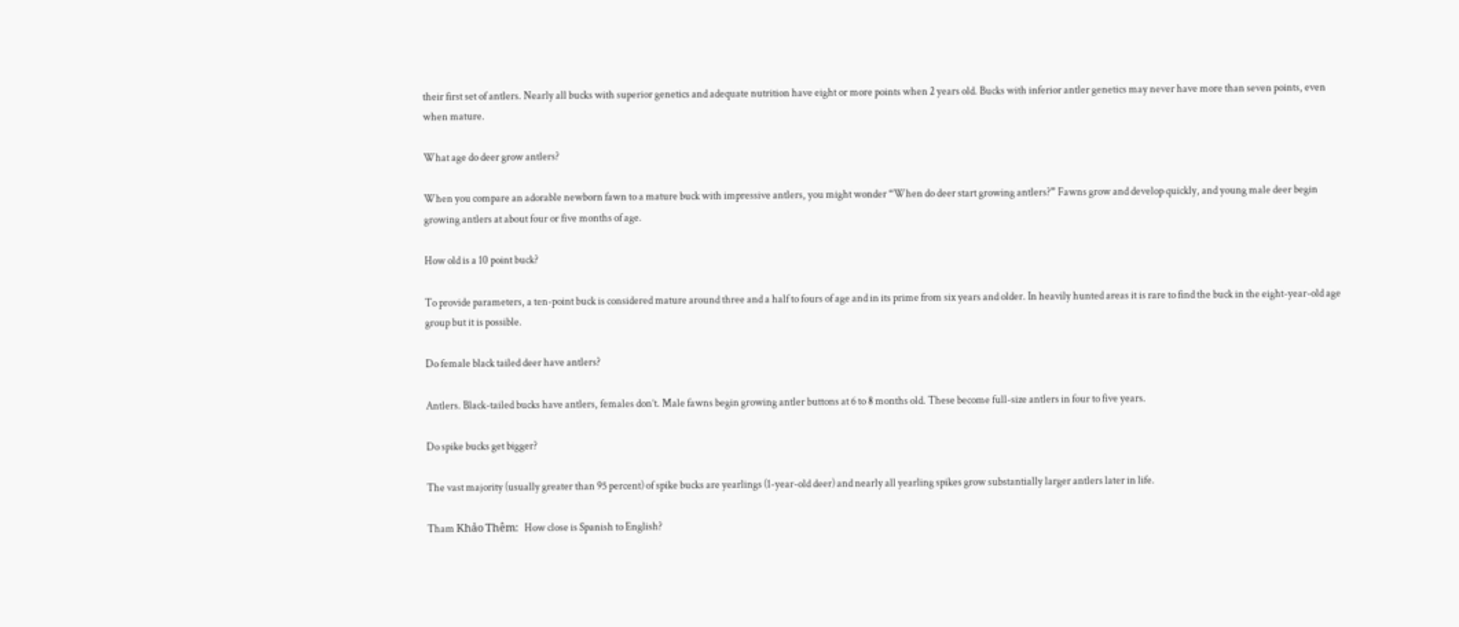their first set of antlers. Nearly all bucks with superior genetics and adequate nutrition have eight or more points when 2 years old. Bucks with inferior antler genetics may never have more than seven points, even when mature.

What age do deer grow antlers?

When you compare an adorable newborn fawn to a mature buck with impressive antlers, you might wonder “When do deer start growing antlers?” Fawns grow and develop quickly, and young male deer begin growing antlers at about four or five months of age.

How old is a 10 point buck?

To provide parameters, a ten-point buck is considered mature around three and a half to fours of age and in its prime from six years and older. In heavily hunted areas it is rare to find the buck in the eight-year-old age group but it is possible.

Do female black tailed deer have antlers?

Antlers. Black-tailed bucks have antlers, females don’t. Male fawns begin growing antler buttons at 6 to 8 months old. These become full-size antlers in four to five years.

Do spike bucks get bigger?

The vast majority (usually greater than 95 percent) of spike bucks are yearlings (1-year-old deer) and nearly all yearling spikes grow substantially larger antlers later in life.

Tham Khảo Thêm:  How close is Spanish to English?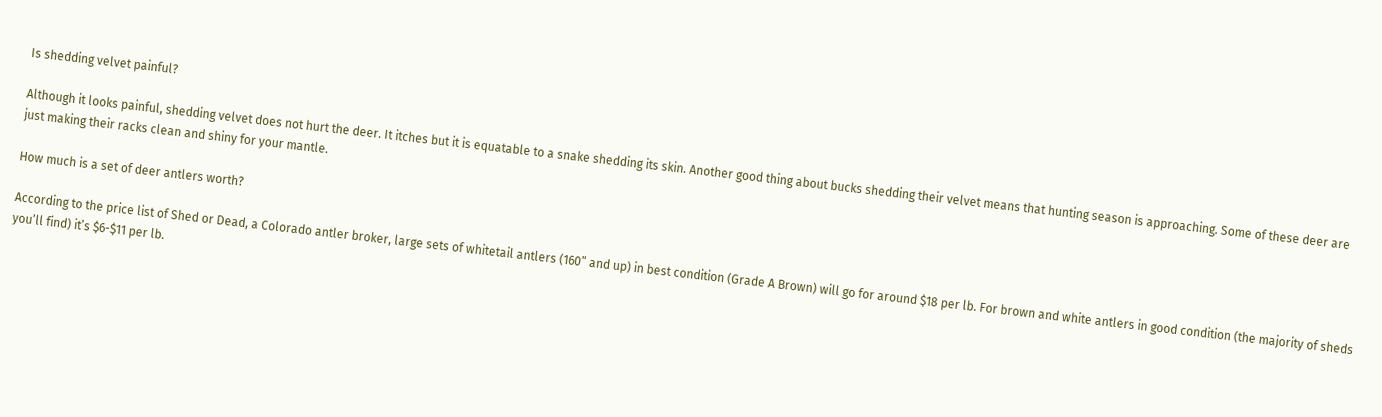Is shedding velvet painful?

Although it looks painful, shedding velvet does not hurt the deer. It itches but it is equatable to a snake shedding its skin. Another good thing about bucks shedding their velvet means that hunting season is approaching. Some of these deer are just making their racks clean and shiny for your mantle.

How much is a set of deer antlers worth?

According to the price list of Shed or Dead, a Colorado antler broker, large sets of whitetail antlers (160” and up) in best condition (Grade A Brown) will go for around $18 per lb. For brown and white antlers in good condition (the majority of sheds you’ll find) it’s $6-$11 per lb.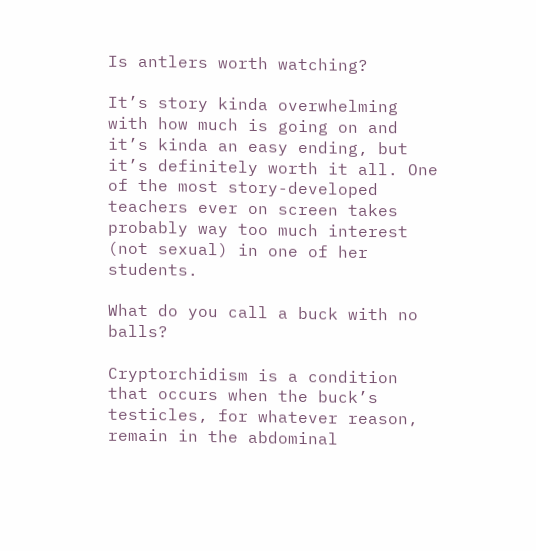Is antlers worth watching?

It’s story kinda overwhelming with how much is going on and it’s kinda an easy ending, but it’s definitely worth it all. One of the most story-developed teachers ever on screen takes probably way too much interest (not sexual) in one of her students.

What do you call a buck with no balls?

Cryptorchidism is a condition that occurs when the buck’s testicles, for whatever reason, remain in the abdominal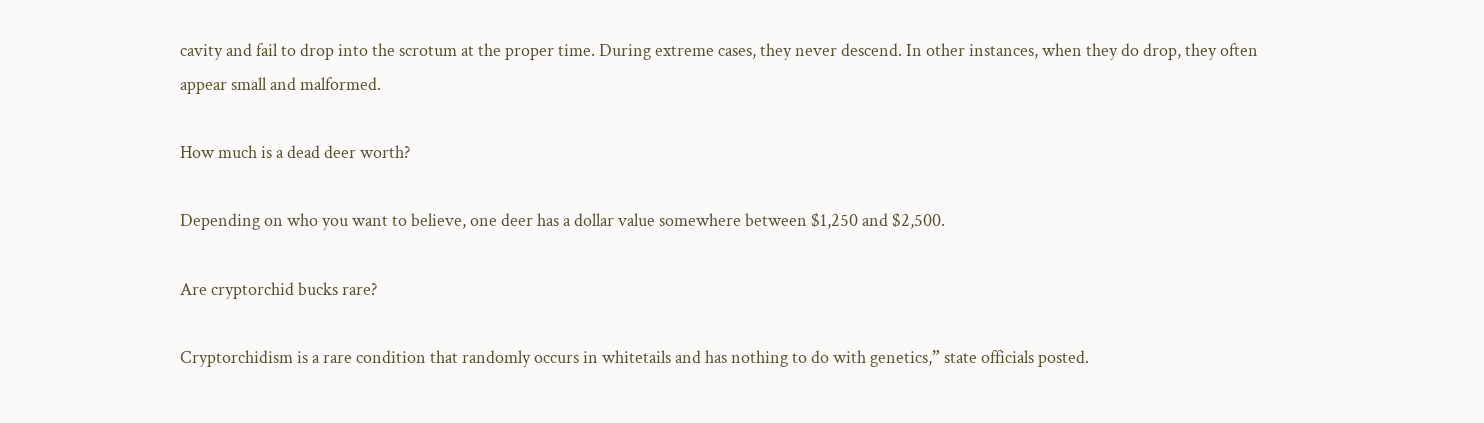cavity and fail to drop into the scrotum at the proper time. During extreme cases, they never descend. In other instances, when they do drop, they often appear small and malformed.

How much is a dead deer worth?

Depending on who you want to believe, one deer has a dollar value somewhere between $1,250 and $2,500.

Are cryptorchid bucks rare?

Cryptorchidism is a rare condition that randomly occurs in whitetails and has nothing to do with genetics,” state officials posted.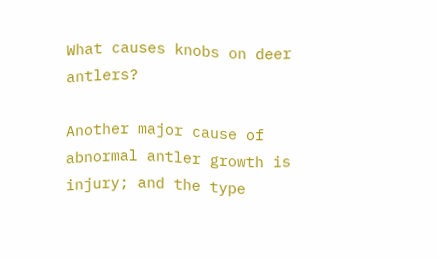What causes knobs on deer antlers?

Another major cause of abnormal antler growth is injury; and the type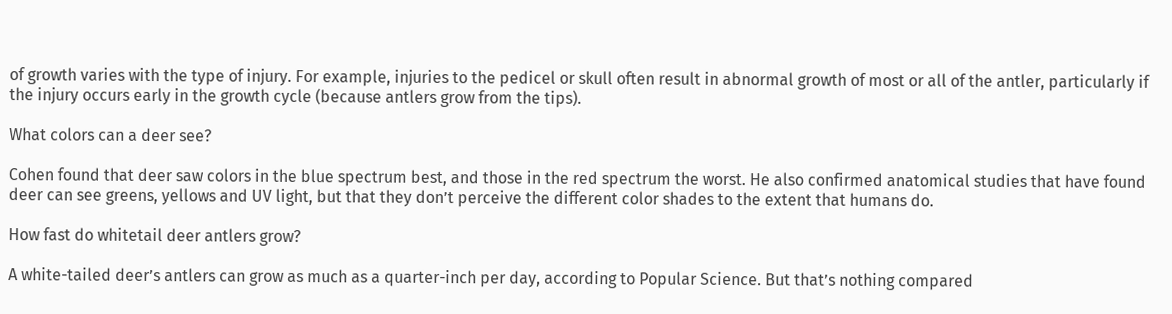of growth varies with the type of injury. For example, injuries to the pedicel or skull often result in abnormal growth of most or all of the antler, particularly if the injury occurs early in the growth cycle (because antlers grow from the tips).

What colors can a deer see?

Cohen found that deer saw colors in the blue spectrum best, and those in the red spectrum the worst. He also confirmed anatomical studies that have found deer can see greens, yellows and UV light, but that they don’t perceive the different color shades to the extent that humans do.

How fast do whitetail deer antlers grow?

A white-tailed deer’s antlers can grow as much as a quarter-inch per day, according to Popular Science. But that’s nothing compared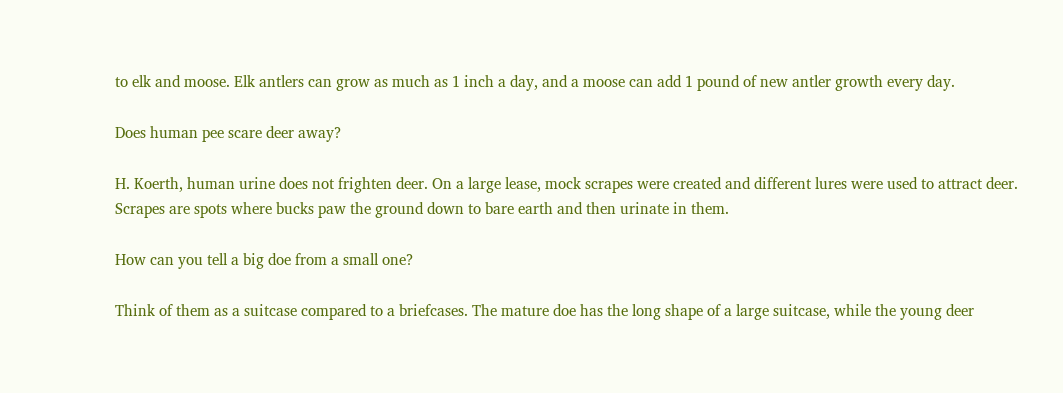to elk and moose. Elk antlers can grow as much as 1 inch a day, and a moose can add 1 pound of new antler growth every day.

Does human pee scare deer away?

H. Koerth, human urine does not frighten deer. On a large lease, mock scrapes were created and different lures were used to attract deer. Scrapes are spots where bucks paw the ground down to bare earth and then urinate in them.

How can you tell a big doe from a small one?

Think of them as a suitcase compared to a briefcases. The mature doe has the long shape of a large suitcase, while the young deer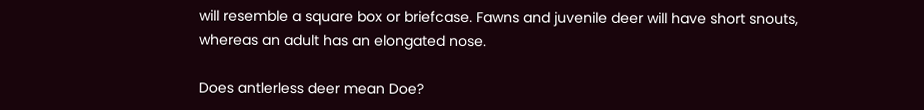will resemble a square box or briefcase. Fawns and juvenile deer will have short snouts, whereas an adult has an elongated nose.

Does antlerless deer mean Doe?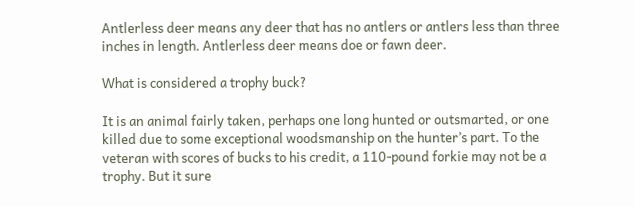Antlerless deer means any deer that has no antlers or antlers less than three inches in length. Antlerless deer means doe or fawn deer.

What is considered a trophy buck?

It is an animal fairly taken, perhaps one long hunted or outsmarted, or one killed due to some exceptional woodsmanship on the hunter’s part. To the veteran with scores of bucks to his credit, a 110-pound forkie may not be a trophy. But it sure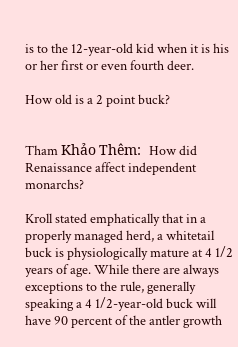is to the 12-year-old kid when it is his or her first or even fourth deer.

How old is a 2 point buck?


Tham Khảo Thêm:  How did Renaissance affect independent monarchs?

Kroll stated emphatically that in a properly managed herd, a whitetail buck is physiologically mature at 4 1/2 years of age. While there are always exceptions to the rule, generally speaking a 4 1/2-year-old buck will have 90 percent of the antler growth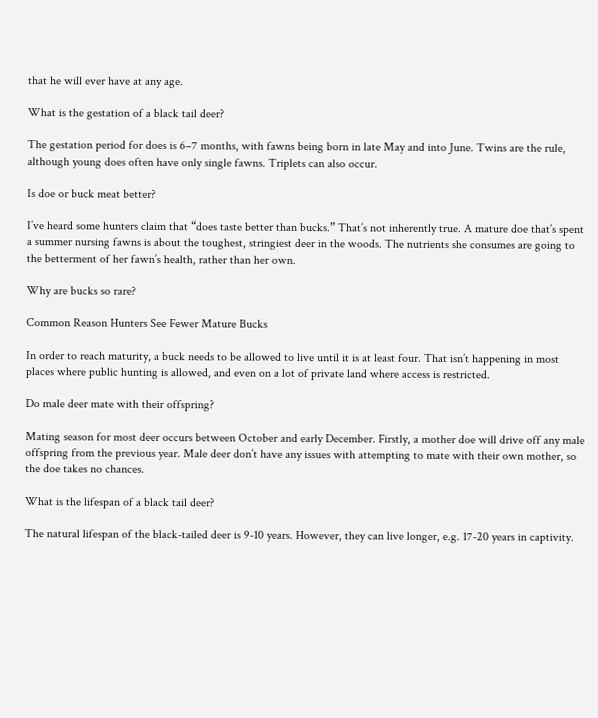that he will ever have at any age.

What is the gestation of a black tail deer?

The gestation period for does is 6–7 months, with fawns being born in late May and into June. Twins are the rule, although young does often have only single fawns. Triplets can also occur.

Is doe or buck meat better?

I’ve heard some hunters claim that “does taste better than bucks.” That’s not inherently true. A mature doe that’s spent a summer nursing fawns is about the toughest, stringiest deer in the woods. The nutrients she consumes are going to the betterment of her fawn’s health, rather than her own.

Why are bucks so rare?

Common Reason Hunters See Fewer Mature Bucks

In order to reach maturity, a buck needs to be allowed to live until it is at least four. That isn’t happening in most places where public hunting is allowed, and even on a lot of private land where access is restricted.

Do male deer mate with their offspring?

Mating season for most deer occurs between October and early December. Firstly, a mother doe will drive off any male offspring from the previous year. Male deer don’t have any issues with attempting to mate with their own mother, so the doe takes no chances.

What is the lifespan of a black tail deer?

The natural lifespan of the black-tailed deer is 9-10 years. However, they can live longer, e.g. 17-20 years in captivity.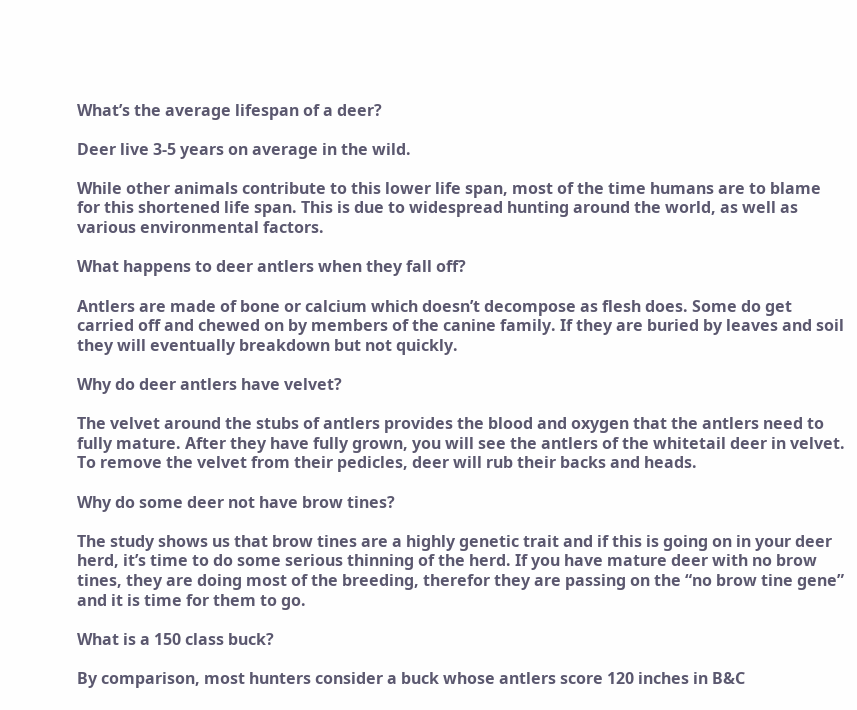What’s the average lifespan of a deer?

Deer live 3-5 years on average in the wild.

While other animals contribute to this lower life span, most of the time humans are to blame for this shortened life span. This is due to widespread hunting around the world, as well as various environmental factors.

What happens to deer antlers when they fall off?

Antlers are made of bone or calcium which doesn’t decompose as flesh does. Some do get carried off and chewed on by members of the canine family. If they are buried by leaves and soil they will eventually breakdown but not quickly.

Why do deer antlers have velvet?

The velvet around the stubs of antlers provides the blood and oxygen that the antlers need to fully mature. After they have fully grown, you will see the antlers of the whitetail deer in velvet. To remove the velvet from their pedicles, deer will rub their backs and heads.

Why do some deer not have brow tines?

The study shows us that brow tines are a highly genetic trait and if this is going on in your deer herd, it’s time to do some serious thinning of the herd. If you have mature deer with no brow tines, they are doing most of the breeding, therefor they are passing on the “no brow tine gene” and it is time for them to go.

What is a 150 class buck?

By comparison, most hunters consider a buck whose antlers score 120 inches in B&C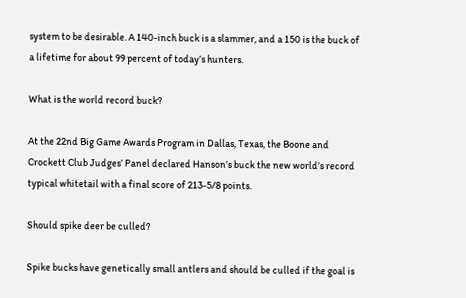system to be desirable. A 140-inch buck is a slammer, and a 150 is the buck of a lifetime for about 99 percent of today’s hunters.

What is the world record buck?

At the 22nd Big Game Awards Program in Dallas, Texas, the Boone and Crockett Club Judges’ Panel declared Hanson’s buck the new world’s record typical whitetail with a final score of 213-5/8 points.

Should spike deer be culled?

Spike bucks have genetically small antlers and should be culled if the goal is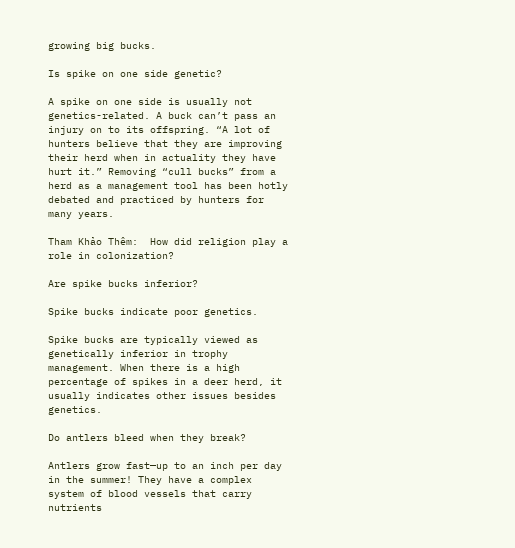growing big bucks.

Is spike on one side genetic?

A spike on one side is usually not genetics-related. A buck can’t pass an injury on to its offspring. “A lot of hunters believe that they are improving their herd when in actuality they have hurt it.” Removing “cull bucks” from a herd as a management tool has been hotly debated and practiced by hunters for many years.

Tham Khảo Thêm:  How did religion play a role in colonization?

Are spike bucks inferior?

Spike bucks indicate poor genetics.

Spike bucks are typically viewed as genetically inferior in trophy management. When there is a high percentage of spikes in a deer herd, it usually indicates other issues besides genetics.

Do antlers bleed when they break?

Antlers grow fast—up to an inch per day in the summer! They have a complex system of blood vessels that carry nutrients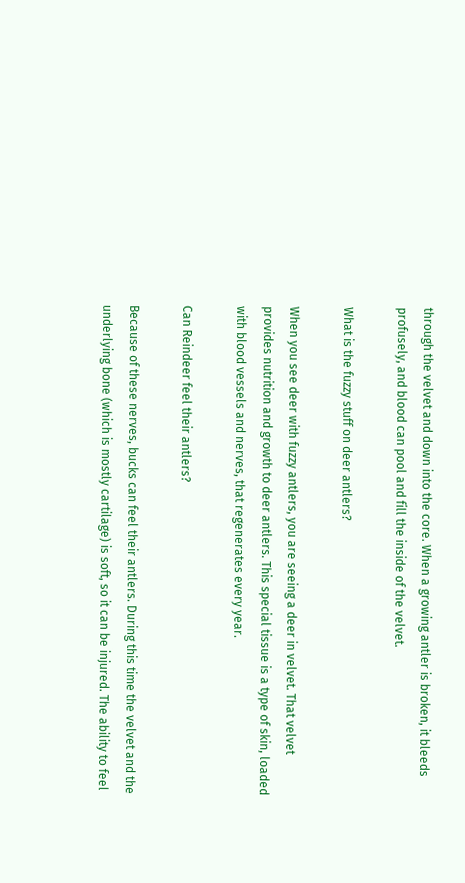through the velvet and down into the core. When a growing antler is broken, it bleeds profusely, and blood can pool and fill the inside of the velvet.

What is the fuzzy stuff on deer antlers?

When you see deer with fuzzy antlers, you are seeing a deer in velvet. That velvet provides nutrition and growth to deer antlers. This special tissue is a type of skin, loaded with blood vessels and nerves, that regenerates every year.

Can Reindeer feel their antlers?

Because of these nerves, bucks can feel their antlers. During this time the velvet and the underlying bone (which is mostly cartilage) is soft, so it can be injured. The ability to feel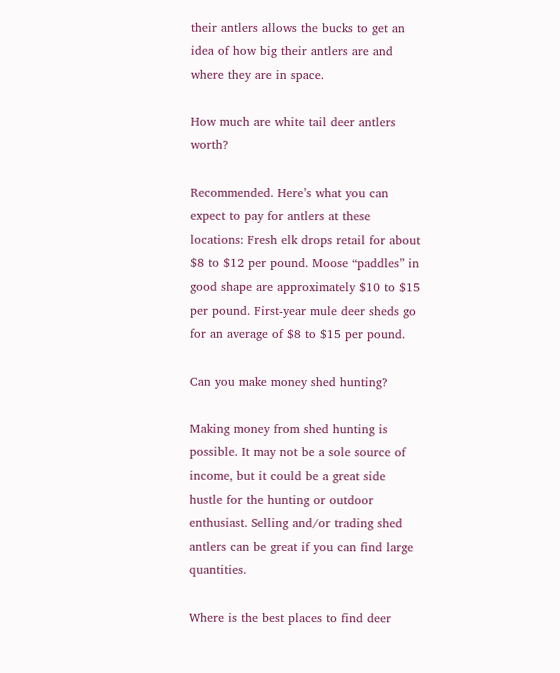their antlers allows the bucks to get an idea of how big their antlers are and where they are in space.

How much are white tail deer antlers worth?

Recommended. Here’s what you can expect to pay for antlers at these locations: Fresh elk drops retail for about $8 to $12 per pound. Moose “paddles” in good shape are approximately $10 to $15 per pound. First-year mule deer sheds go for an average of $8 to $15 per pound.

Can you make money shed hunting?

Making money from shed hunting is possible. It may not be a sole source of income, but it could be a great side hustle for the hunting or outdoor enthusiast. Selling and/or trading shed antlers can be great if you can find large quantities.

Where is the best places to find deer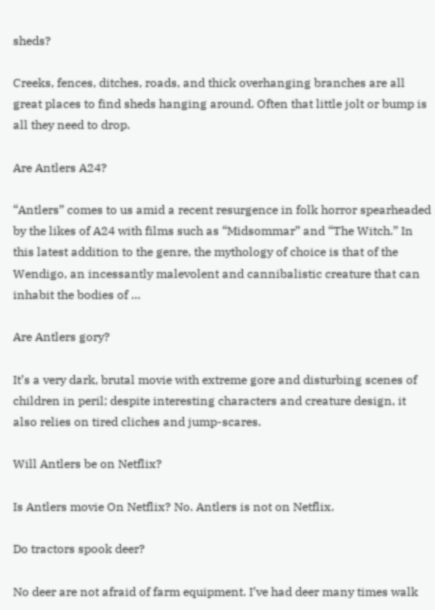sheds?

Creeks, fences, ditches, roads, and thick overhanging branches are all great places to find sheds hanging around. Often that little jolt or bump is all they need to drop.

Are Antlers A24?

“Antlers” comes to us amid a recent resurgence in folk horror spearheaded by the likes of A24 with films such as “Midsommar” and “The Witch.” In this latest addition to the genre, the mythology of choice is that of the Wendigo, an incessantly malevolent and cannibalistic creature that can inhabit the bodies of …

Are Antlers gory?

It’s a very dark, brutal movie with extreme gore and disturbing scenes of children in peril; despite interesting characters and creature design, it also relies on tired cliches and jump-scares.

Will Antlers be on Netflix?

Is Antlers movie On Netflix? No. Antlers is not on Netflix.

Do tractors spook deer?

No deer are not afraid of farm equipment. I’ve had deer many times walk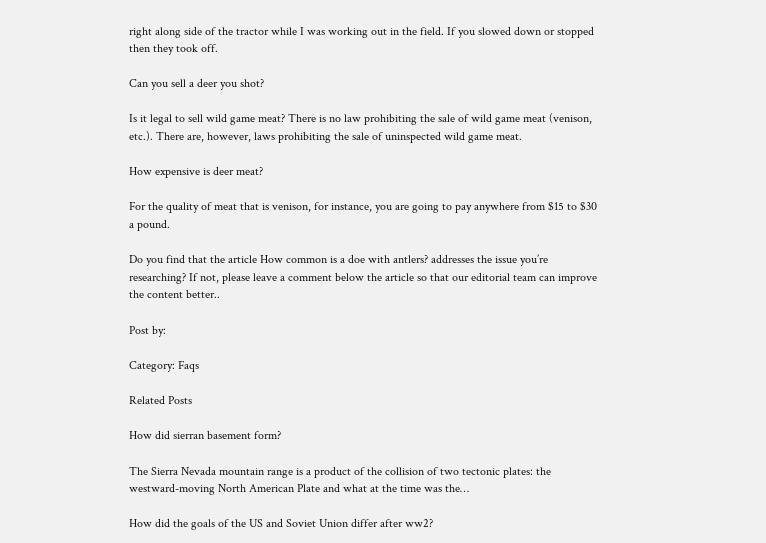right along side of the tractor while I was working out in the field. If you slowed down or stopped then they took off.

Can you sell a deer you shot?

Is it legal to sell wild game meat? There is no law prohibiting the sale of wild game meat (venison, etc.). There are, however, laws prohibiting the sale of uninspected wild game meat.

How expensive is deer meat?

For the quality of meat that is venison, for instance, you are going to pay anywhere from $15 to $30 a pound.

Do you find that the article How common is a doe with antlers? addresses the issue you’re researching? If not, please leave a comment below the article so that our editorial team can improve the content better..

Post by:

Category: Faqs

Related Posts

How did sierran basement form?

The Sierra Nevada mountain range is a product of the collision of two tectonic plates: the westward-moving North American Plate and what at the time was the…

How did the goals of the US and Soviet Union differ after ww2?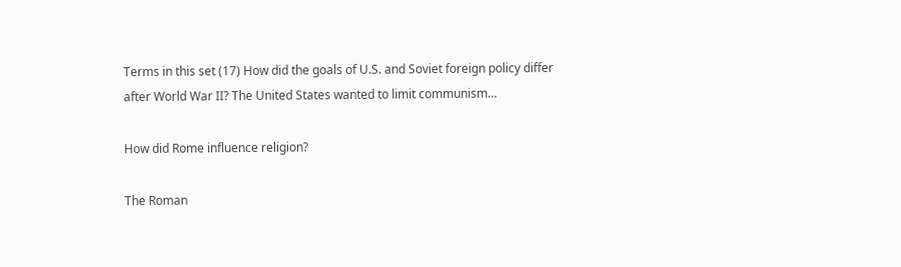Terms in this set (17) How did the goals of U.S. and Soviet foreign policy differ after World War II? The United States wanted to limit communism…

How did Rome influence religion?

The Roman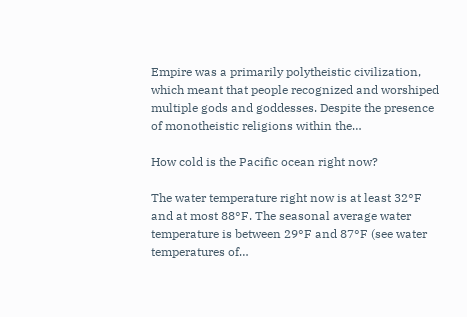Empire was a primarily polytheistic civilization, which meant that people recognized and worshiped multiple gods and goddesses. Despite the presence of monotheistic religions within the…

How cold is the Pacific ocean right now?

The water temperature right now is at least 32°F and at most 88°F. The seasonal average water temperature is between 29°F and 87°F (see water temperatures of…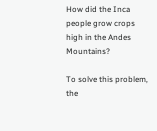How did the Inca people grow crops high in the Andes Mountains?

To solve this problem, the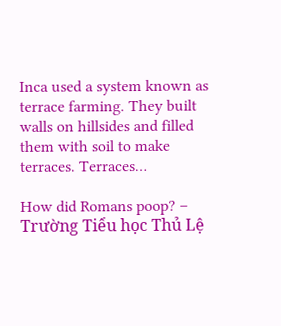Inca used a system known as terrace farming. They built walls on hillsides and filled them with soil to make terraces. Terraces…

How did Romans poop? – Trường Tiểu học Thủ Lệ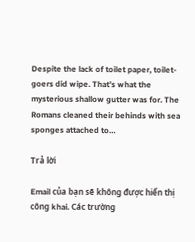Despite the lack of toilet paper, toilet-goers did wipe. That’s what the mysterious shallow gutter was for. The Romans cleaned their behinds with sea sponges attached to…

Trả lời

Email của bạn sẽ không được hiển thị công khai. Các trường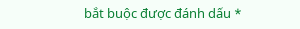bắt buộc được đánh dấu *